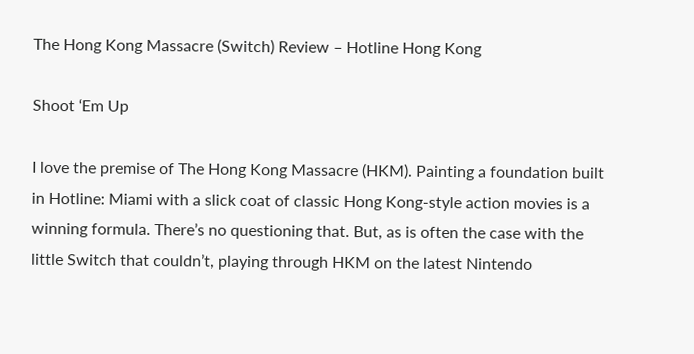The Hong Kong Massacre (Switch) Review – Hotline Hong Kong

Shoot ‘Em Up

I love the premise of The Hong Kong Massacre (HKM). Painting a foundation built in Hotline: Miami with a slick coat of classic Hong Kong-style action movies is a winning formula. There’s no questioning that. But, as is often the case with the little Switch that couldn’t, playing through HKM on the latest Nintendo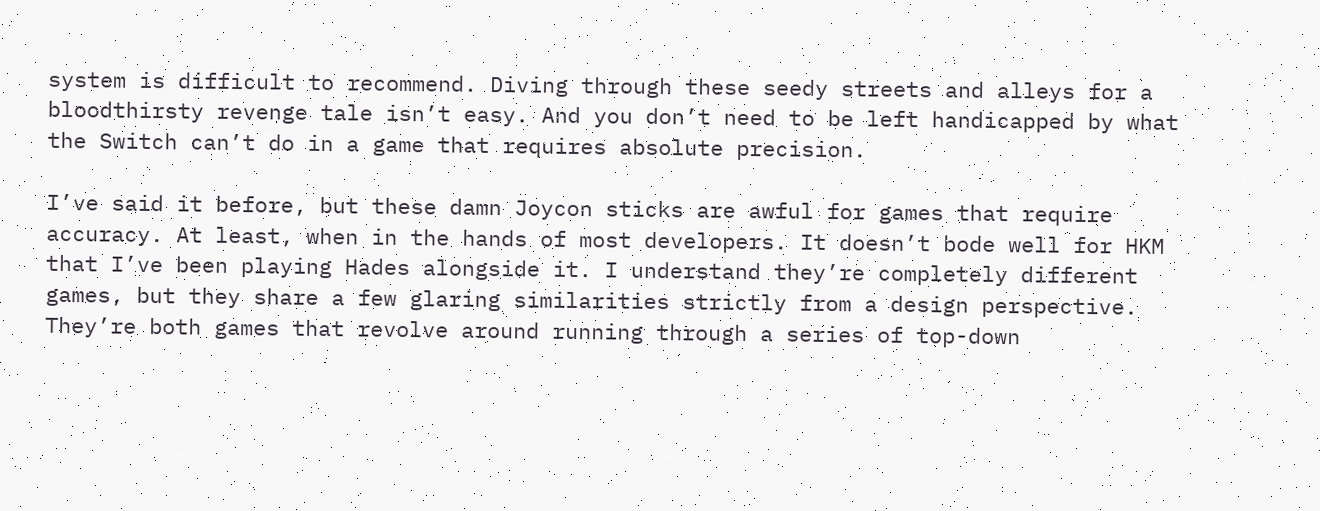system is difficult to recommend. Diving through these seedy streets and alleys for a bloodthirsty revenge tale isn’t easy. And you don’t need to be left handicapped by what the Switch can’t do in a game that requires absolute precision.

I’ve said it before, but these damn Joycon sticks are awful for games that require accuracy. At least, when in the hands of most developers. It doesn’t bode well for HKM that I’ve been playing Hades alongside it. I understand they’re completely different games, but they share a few glaring similarities strictly from a design perspective. They’re both games that revolve around running through a series of top-down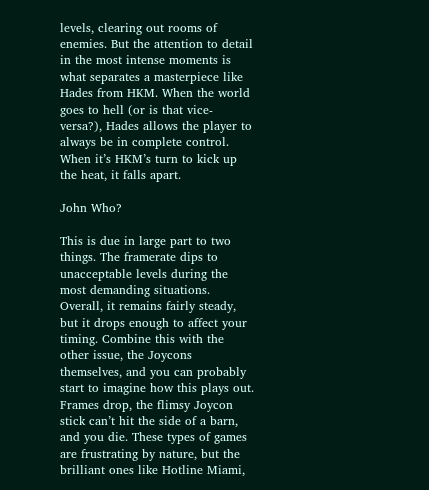levels, clearing out rooms of enemies. But the attention to detail in the most intense moments is what separates a masterpiece like Hades from HKM. When the world goes to hell (or is that vice-versa?), Hades allows the player to always be in complete control. When it’s HKM’s turn to kick up the heat, it falls apart.

John Who?

This is due in large part to two things. The framerate dips to unacceptable levels during the most demanding situations. Overall, it remains fairly steady, but it drops enough to affect your timing. Combine this with the other issue, the Joycons themselves, and you can probably start to imagine how this plays out. Frames drop, the flimsy Joycon stick can’t hit the side of a barn, and you die. These types of games are frustrating by nature, but the brilliant ones like Hotline Miami,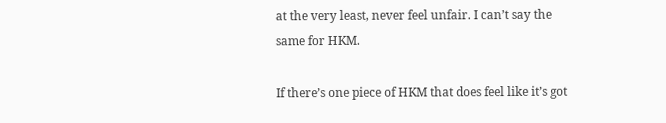at the very least, never feel unfair. I can’t say the same for HKM.

If there’s one piece of HKM that does feel like it’s got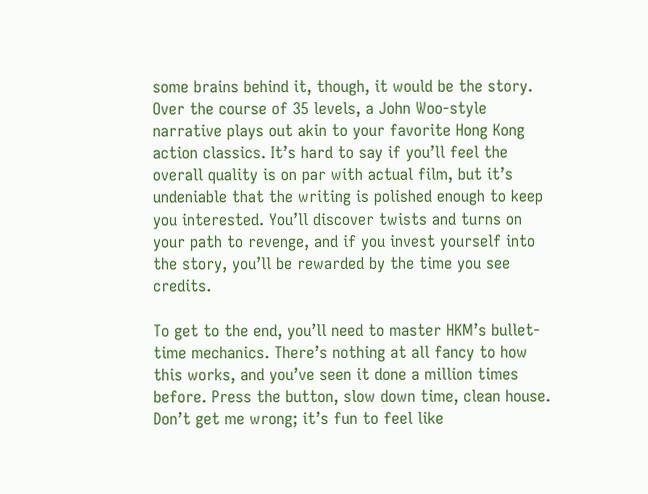some brains behind it, though, it would be the story. Over the course of 35 levels, a John Woo-style narrative plays out akin to your favorite Hong Kong action classics. It’s hard to say if you’ll feel the overall quality is on par with actual film, but it’s undeniable that the writing is polished enough to keep you interested. You’ll discover twists and turns on your path to revenge, and if you invest yourself into the story, you’ll be rewarded by the time you see credits.

To get to the end, you’ll need to master HKM’s bullet-time mechanics. There’s nothing at all fancy to how this works, and you’ve seen it done a million times before. Press the button, slow down time, clean house. Don’t get me wrong; it’s fun to feel like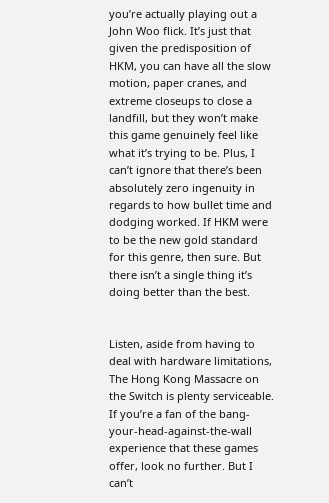you’re actually playing out a John Woo flick. It’s just that given the predisposition of HKM, you can have all the slow motion, paper cranes, and extreme closeups to close a landfill, but they won’t make this game genuinely feel like what it’s trying to be. Plus, I can’t ignore that there’s been absolutely zero ingenuity in regards to how bullet time and dodging worked. If HKM were to be the new gold standard for this genre, then sure. But there isn’t a single thing it’s doing better than the best.


Listen, aside from having to deal with hardware limitations, The Hong Kong Massacre on the Switch is plenty serviceable. If you’re a fan of the bang-your-head-against-the-wall experience that these games offer, look no further. But I can’t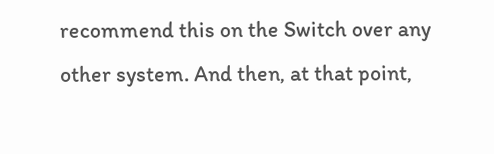recommend this on the Switch over any other system. And then, at that point,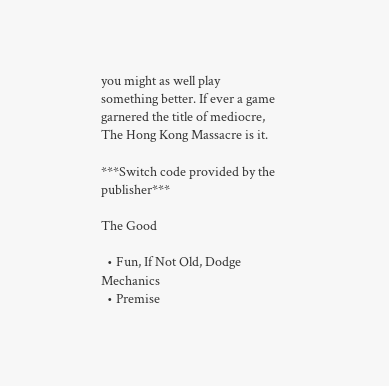you might as well play something better. If ever a game garnered the title of mediocre, The Hong Kong Massacre is it.

***Switch code provided by the publisher***

The Good

  • Fun, If Not Old, Dodge Mechanics
  • Premise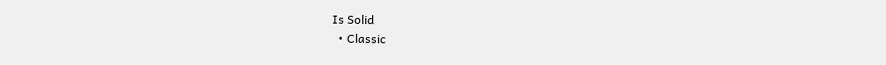Is Solid
  • Classic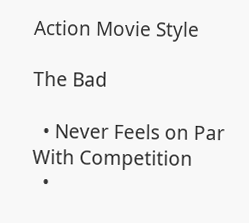Action Movie Style

The Bad

  • Never Feels on Par With Competition
  •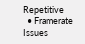Repetitive
  • Framerate Issues